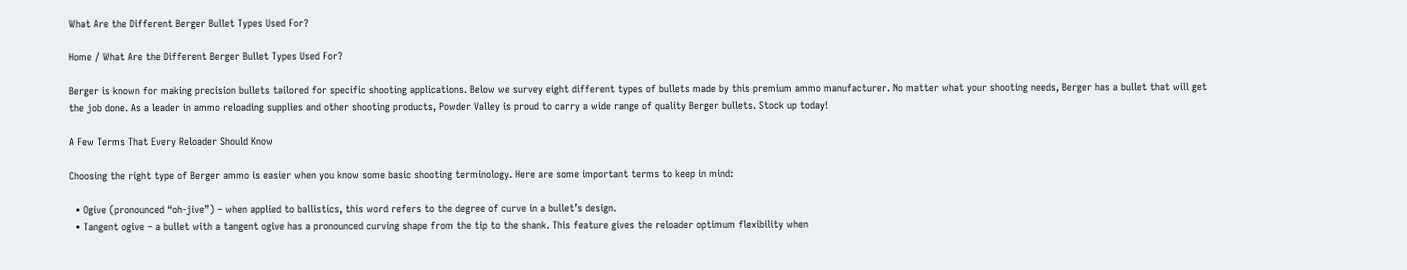What Are the Different Berger Bullet Types Used For?

Home / What Are the Different Berger Bullet Types Used For?

Berger is known for making precision bullets tailored for specific shooting applications. Below we survey eight different types of bullets made by this premium ammo manufacturer. No matter what your shooting needs, Berger has a bullet that will get the job done. As a leader in ammo reloading supplies and other shooting products, Powder Valley is proud to carry a wide range of quality Berger bullets. Stock up today!

A Few Terms That Every Reloader Should Know

Choosing the right type of Berger ammo is easier when you know some basic shooting terminology. Here are some important terms to keep in mind:

  • Ogive (pronounced “oh-jive”) – when applied to ballistics, this word refers to the degree of curve in a bullet’s design.
  • Tangent ogive – a bullet with a tangent ogive has a pronounced curving shape from the tip to the shank. This feature gives the reloader optimum flexibility when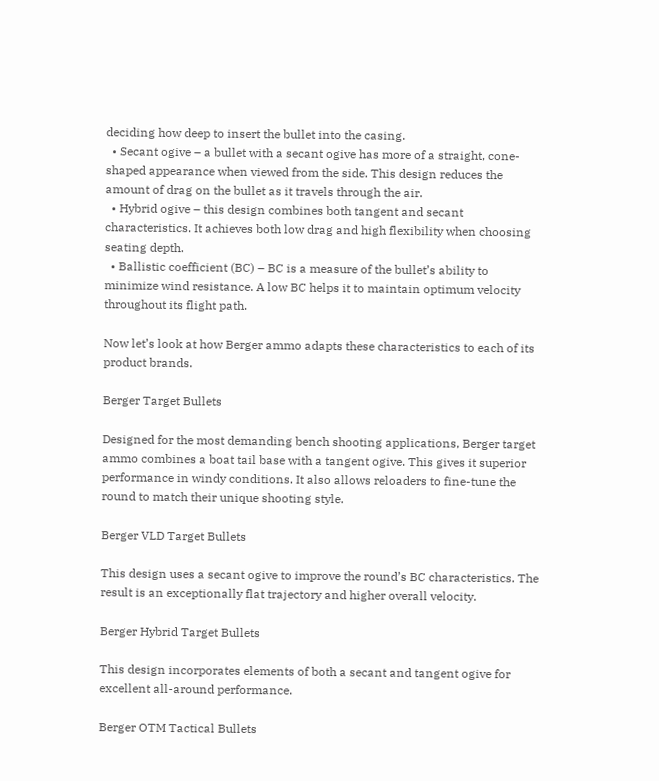deciding how deep to insert the bullet into the casing.
  • Secant ogive – a bullet with a secant ogive has more of a straight, cone-shaped appearance when viewed from the side. This design reduces the amount of drag on the bullet as it travels through the air.
  • Hybrid ogive – this design combines both tangent and secant characteristics. It achieves both low drag and high flexibility when choosing seating depth.
  • Ballistic coefficient (BC) – BC is a measure of the bullet’s ability to minimize wind resistance. A low BC helps it to maintain optimum velocity throughout its flight path.

Now let’s look at how Berger ammo adapts these characteristics to each of its product brands.

Berger Target Bullets

Designed for the most demanding bench shooting applications, Berger target ammo combines a boat tail base with a tangent ogive. This gives it superior performance in windy conditions. It also allows reloaders to fine-tune the round to match their unique shooting style.

Berger VLD Target Bullets

This design uses a secant ogive to improve the round’s BC characteristics. The result is an exceptionally flat trajectory and higher overall velocity.

Berger Hybrid Target Bullets

This design incorporates elements of both a secant and tangent ogive for excellent all-around performance.

Berger OTM Tactical Bullets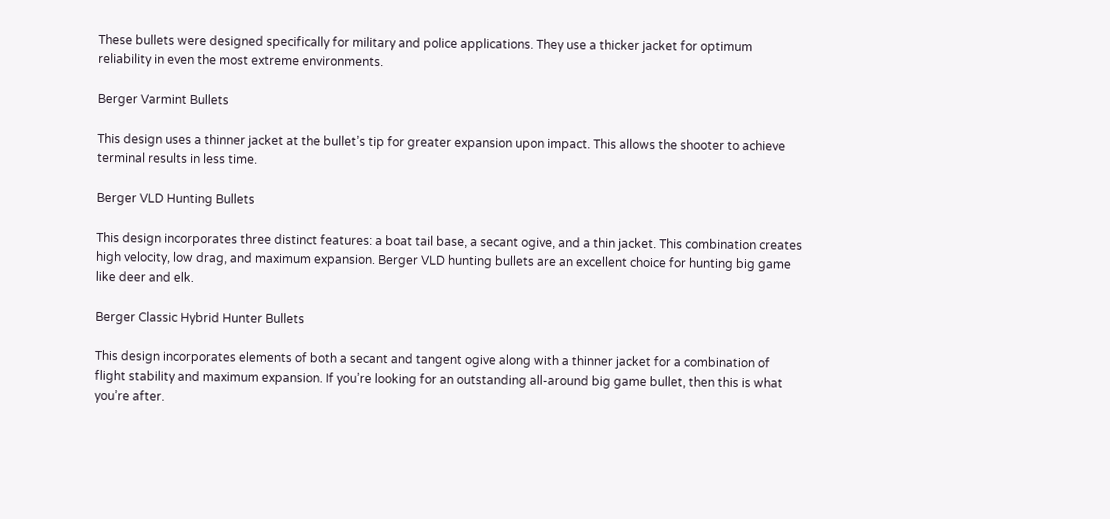These bullets were designed specifically for military and police applications. They use a thicker jacket for optimum reliability in even the most extreme environments.

Berger Varmint Bullets

This design uses a thinner jacket at the bullet’s tip for greater expansion upon impact. This allows the shooter to achieve terminal results in less time.

Berger VLD Hunting Bullets

This design incorporates three distinct features: a boat tail base, a secant ogive, and a thin jacket. This combination creates high velocity, low drag, and maximum expansion. Berger VLD hunting bullets are an excellent choice for hunting big game like deer and elk.

Berger Classic Hybrid Hunter Bullets

This design incorporates elements of both a secant and tangent ogive along with a thinner jacket for a combination of flight stability and maximum expansion. If you’re looking for an outstanding all-around big game bullet, then this is what you’re after.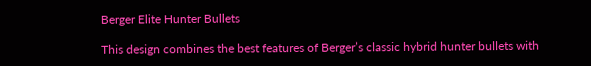Berger Elite Hunter Bullets

This design combines the best features of Berger’s classic hybrid hunter bullets with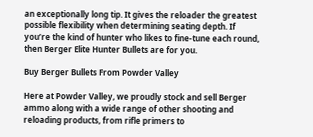an exceptionally long tip. It gives the reloader the greatest possible flexibility when determining seating depth. If you’re the kind of hunter who likes to fine-tune each round, then Berger Elite Hunter Bullets are for you.

Buy Berger Bullets From Powder Valley

Here at Powder Valley, we proudly stock and sell Berger ammo along with a wide range of other shooting and reloading products, from rifle primers to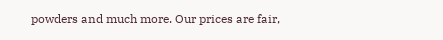powders and much more. Our prices are fair,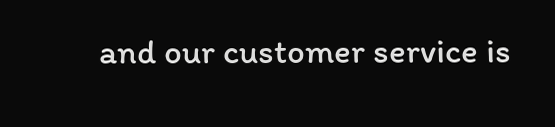and our customer service is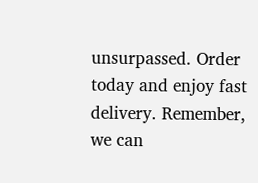unsurpassed. Order today and enjoy fast delivery. Remember, we can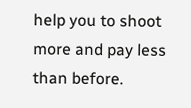help you to shoot more and pay less than before.